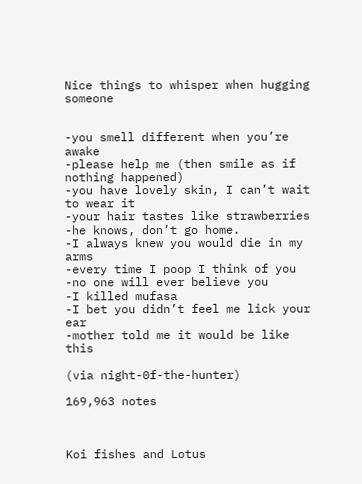Nice things to whisper when hugging someone


-you smell different when you’re awake
-please help me (then smile as if nothing happened)
-you have lovely skin, I can’t wait to wear it
-your hair tastes like strawberries
-he knows, don’t go home.
-I always knew you would die in my arms
-every time I poop I think of you
-no one will ever believe you
-I killed mufasa
-I bet you didn’t feel me lick your ear
-mother told me it would be like this

(via night-0f-the-hunter)

169,963 notes



Koi fishes and Lotus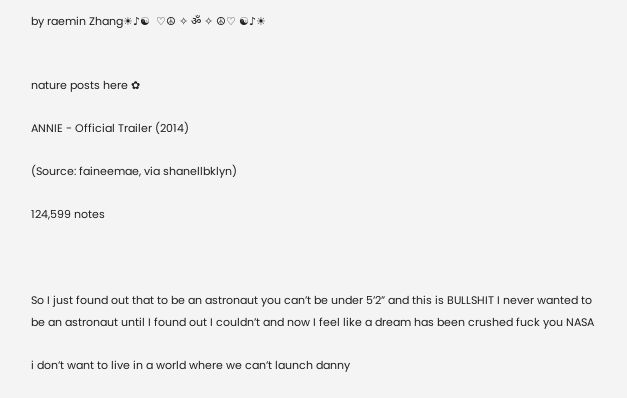by raemin Zhang☀♪☯  ♡☮ ✧ ॐ ✧ ☮♡ ☯♪☀


nature posts here ✿

ANNIE - Official Trailer (2014)

(Source: faineemae, via shanellbklyn)

124,599 notes



So I just found out that to be an astronaut you can’t be under 5’2” and this is BULLSHIT I never wanted to be an astronaut until I found out I couldn’t and now I feel like a dream has been crushed fuck you NASA

i don’t want to live in a world where we can’t launch danny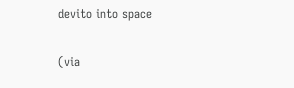devito into space

(via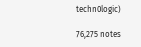techn0logic)

76,275 notes